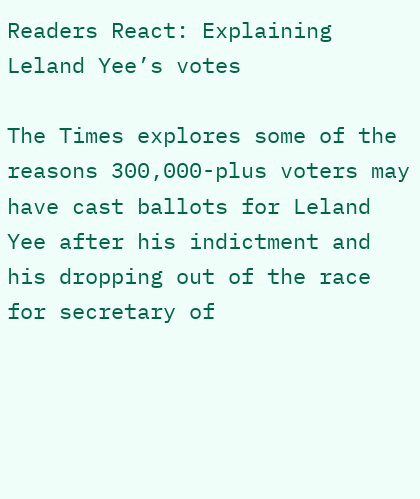Readers React: Explaining Leland Yee’s votes

The Times explores some of the reasons 300,000-plus voters may have cast ballots for Leland Yee after his indictment and his dropping out of the race for secretary of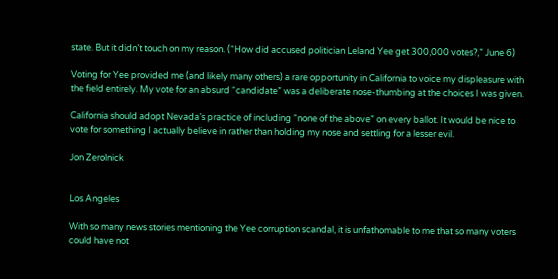state. But it didn’t touch on my reason. (“How did accused politician Leland Yee get 300,000 votes?,” June 6)

Voting for Yee provided me (and likely many others) a rare opportunity in California to voice my displeasure with the field entirely. My vote for an absurd “candidate” was a deliberate nose-thumbing at the choices I was given.

California should adopt Nevada’s practice of including “none of the above” on every ballot. It would be nice to vote for something I actually believe in rather than holding my nose and settling for a lesser evil.

Jon Zerolnick


Los Angeles

With so many news stories mentioning the Yee corruption scandal, it is unfathomable to me that so many voters could have not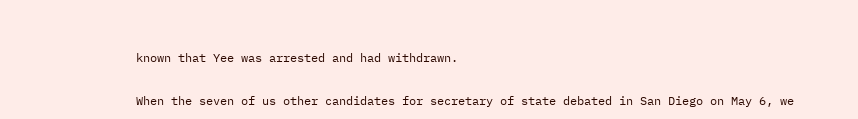known that Yee was arrested and had withdrawn.

When the seven of us other candidates for secretary of state debated in San Diego on May 6, we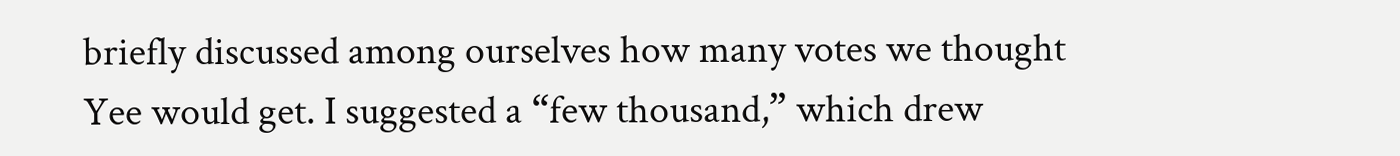briefly discussed among ourselves how many votes we thought Yee would get. I suggested a “few thousand,” which drew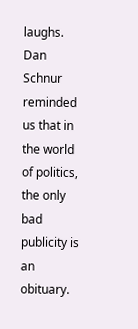laughs. Dan Schnur reminded us that in the world of politics, the only bad publicity is an obituary.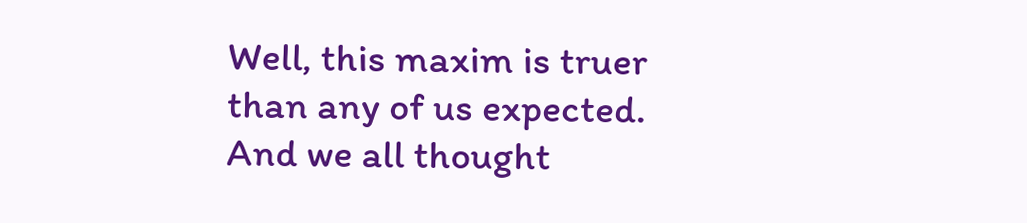Well, this maxim is truer than any of us expected. And we all thought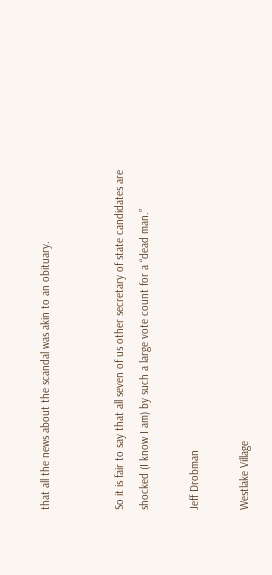that all the news about the scandal was akin to an obituary.


So it is fair to say that all seven of us other secretary of state candidates are shocked (I know I am) by such a large vote count for a “dead man.”

Jeff Drobman

Westlake Village